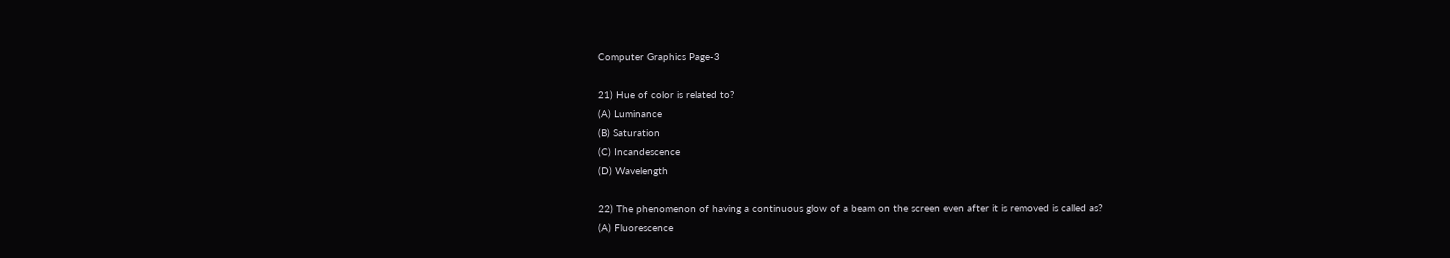Computer Graphics Page-3

21) Hue of color is related to?
(A) Luminance
(B) Saturation
(C) Incandescence
(D) Wavelength

22) The phenomenon of having a continuous glow of a beam on the screen even after it is removed is called as?
(A) Fluorescence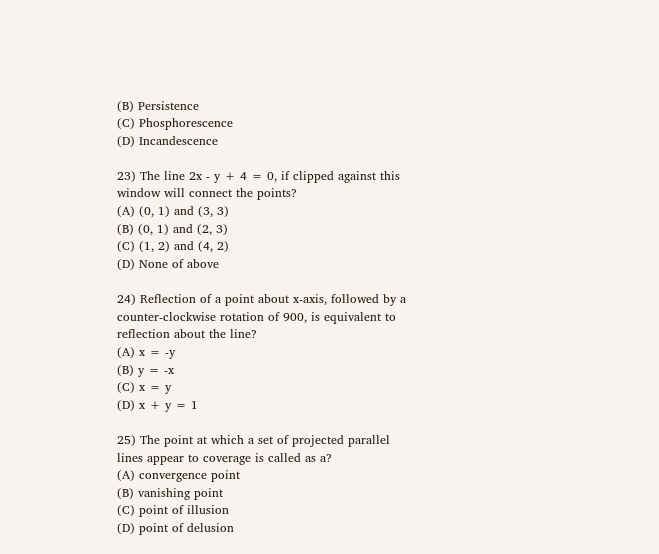(B) Persistence
(C) Phosphorescence
(D) Incandescence

23) The line 2x - y + 4 = 0, if clipped against this window will connect the points?
(A) (0, 1) and (3, 3)
(B) (0, 1) and (2, 3)
(C) (1, 2) and (4, 2)
(D) None of above

24) Reflection of a point about x-axis, followed by a counter-clockwise rotation of 900, is equivalent to reflection about the line?
(A) x = -y
(B) y = -x
(C) x = y
(D) x + y = 1

25) The point at which a set of projected parallel lines appear to coverage is called as a?
(A) convergence point
(B) vanishing point
(C) point of illusion
(D) point of delusion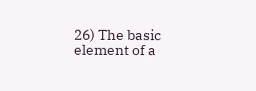26) The basic element of a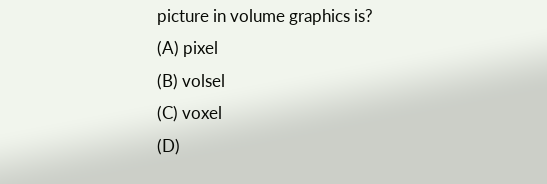picture in volume graphics is?
(A) pixel
(B) volsel
(C) voxel
(D)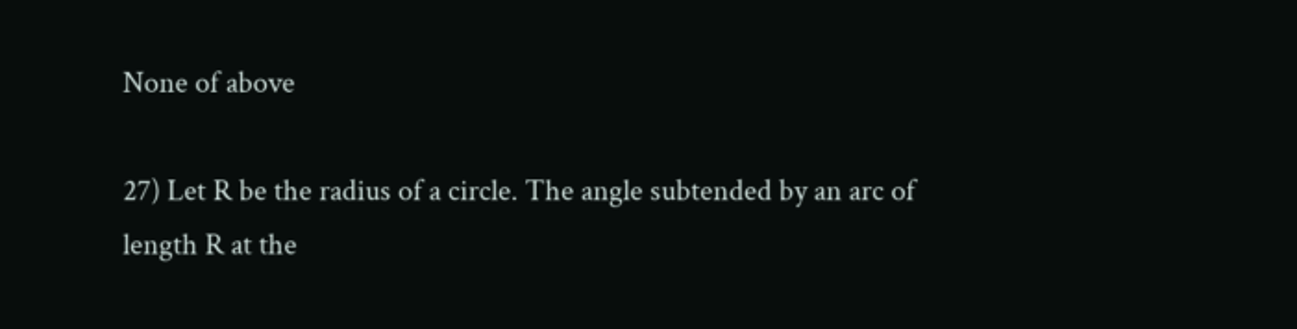None of above

27) Let R be the radius of a circle. The angle subtended by an arc of length R at the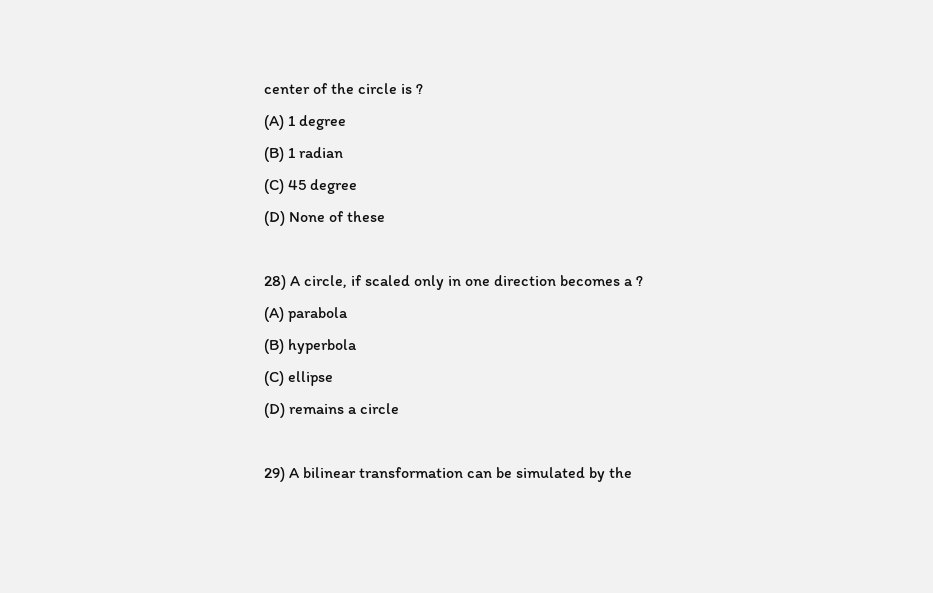center of the circle is ?
(A) 1 degree
(B) 1 radian
(C) 45 degree
(D) None of these

28) A circle, if scaled only in one direction becomes a ?
(A) parabola
(B) hyperbola
(C) ellipse
(D) remains a circle

29) A bilinear transformation can be simulated by the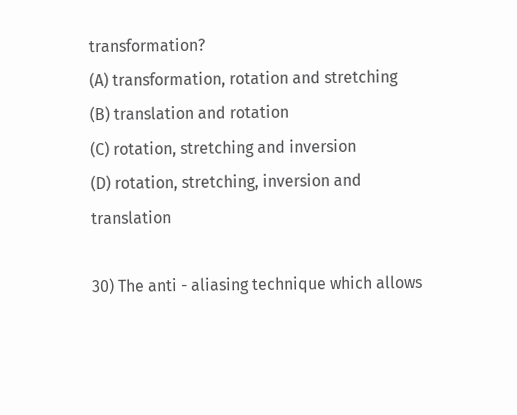transformation?
(A) transformation, rotation and stretching
(B) translation and rotation
(C) rotation, stretching and inversion
(D) rotation, stretching, inversion and translation

30) The anti - aliasing technique which allows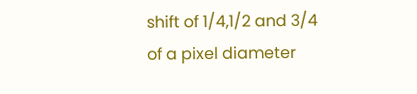shift of 1/4,1/2 and 3/4 of a pixel diameter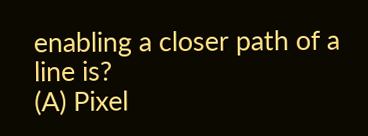enabling a closer path of a line is?
(A) Pixel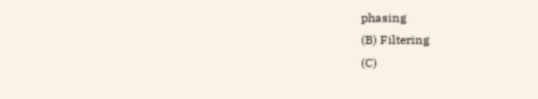phasing
(B) Filtering
(C)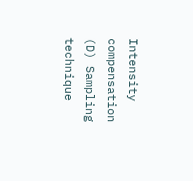Intensity compensation
(D) Sampling technique